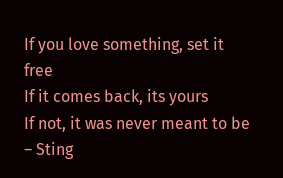If you love something, set it free
If it comes back, its yours
If not, it was never meant to be
– Sting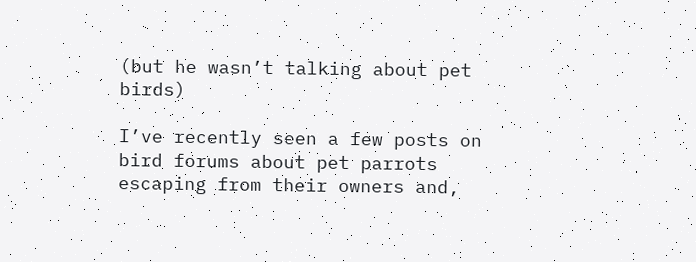(but he wasn’t talking about pet birds)

I’ve recently seen a few posts on bird forums about pet parrots escaping from their owners and,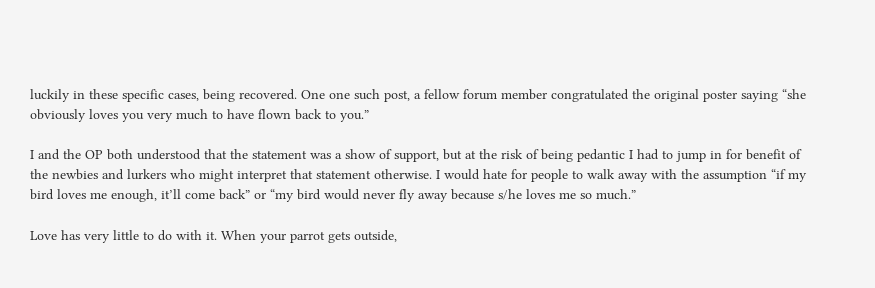luckily in these specific cases, being recovered. One one such post, a fellow forum member congratulated the original poster saying “she obviously loves you very much to have flown back to you.”

I and the OP both understood that the statement was a show of support, but at the risk of being pedantic I had to jump in for benefit of the newbies and lurkers who might interpret that statement otherwise. I would hate for people to walk away with the assumption “if my bird loves me enough, it’ll come back” or “my bird would never fly away because s/he loves me so much.”

Love has very little to do with it. When your parrot gets outside,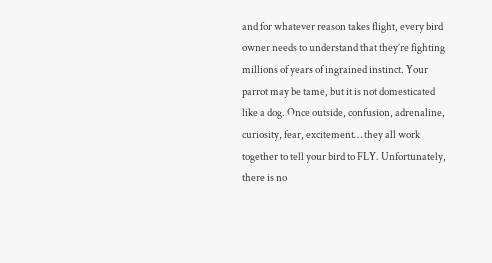and for whatever reason takes flight, every bird owner needs to understand that they’re fighting millions of years of ingrained instinct. Your parrot may be tame, but it is not domesticated like a dog. Once outside, confusion, adrenaline, curiosity, fear, excitement… they all work together to tell your bird to FLY. Unfortunately, there is no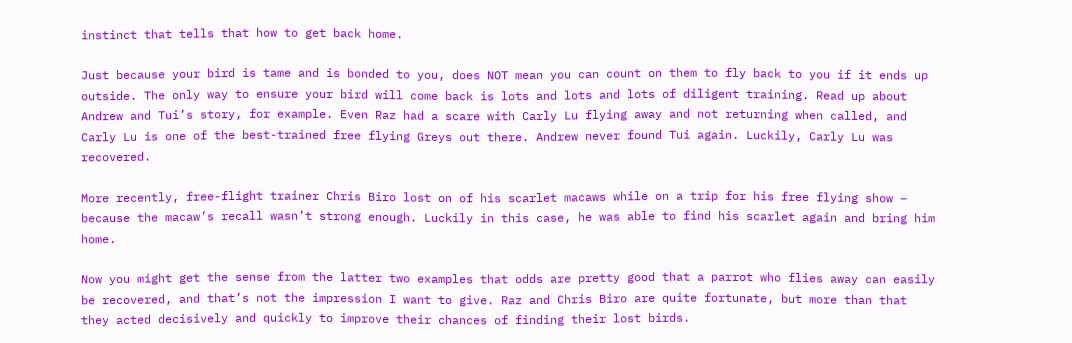instinct that tells that how to get back home.

Just because your bird is tame and is bonded to you, does NOT mean you can count on them to fly back to you if it ends up outside. The only way to ensure your bird will come back is lots and lots and lots of diligent training. Read up about Andrew and Tui’s story, for example. Even Raz had a scare with Carly Lu flying away and not returning when called, and Carly Lu is one of the best-trained free flying Greys out there. Andrew never found Tui again. Luckily, Carly Lu was recovered.

More recently, free-flight trainer Chris Biro lost on of his scarlet macaws while on a trip for his free flying show – because the macaw’s recall wasn’t strong enough. Luckily in this case, he was able to find his scarlet again and bring him home.

Now you might get the sense from the latter two examples that odds are pretty good that a parrot who flies away can easily be recovered, and that’s not the impression I want to give. Raz and Chris Biro are quite fortunate, but more than that they acted decisively and quickly to improve their chances of finding their lost birds.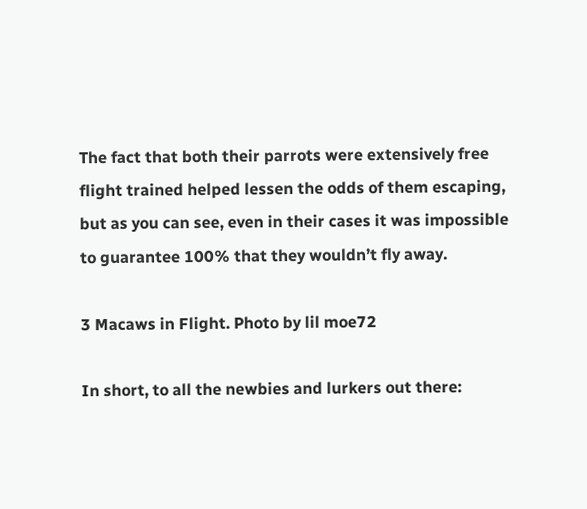The fact that both their parrots were extensively free flight trained helped lessen the odds of them escaping, but as you can see, even in their cases it was impossible to guarantee 100% that they wouldn’t fly away.

3 Macaws in Flight. Photo by lil moe72

In short, to all the newbies and lurkers out there: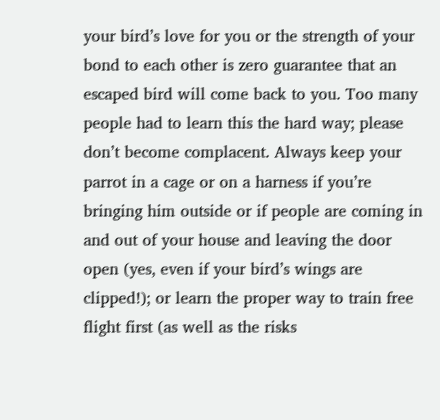your bird’s love for you or the strength of your bond to each other is zero guarantee that an escaped bird will come back to you. Too many people had to learn this the hard way; please don’t become complacent. Always keep your parrot in a cage or on a harness if you’re bringing him outside or if people are coming in and out of your house and leaving the door open (yes, even if your bird’s wings are clipped!); or learn the proper way to train free flight first (as well as the risks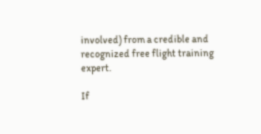involved) from a credible and recognized free flight training expert.

If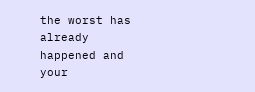the worst has already happened and your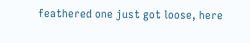feathered one just got loose, here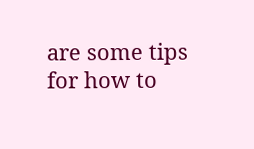are some tips for how to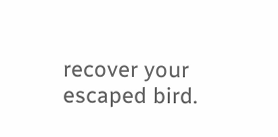recover your escaped bird.